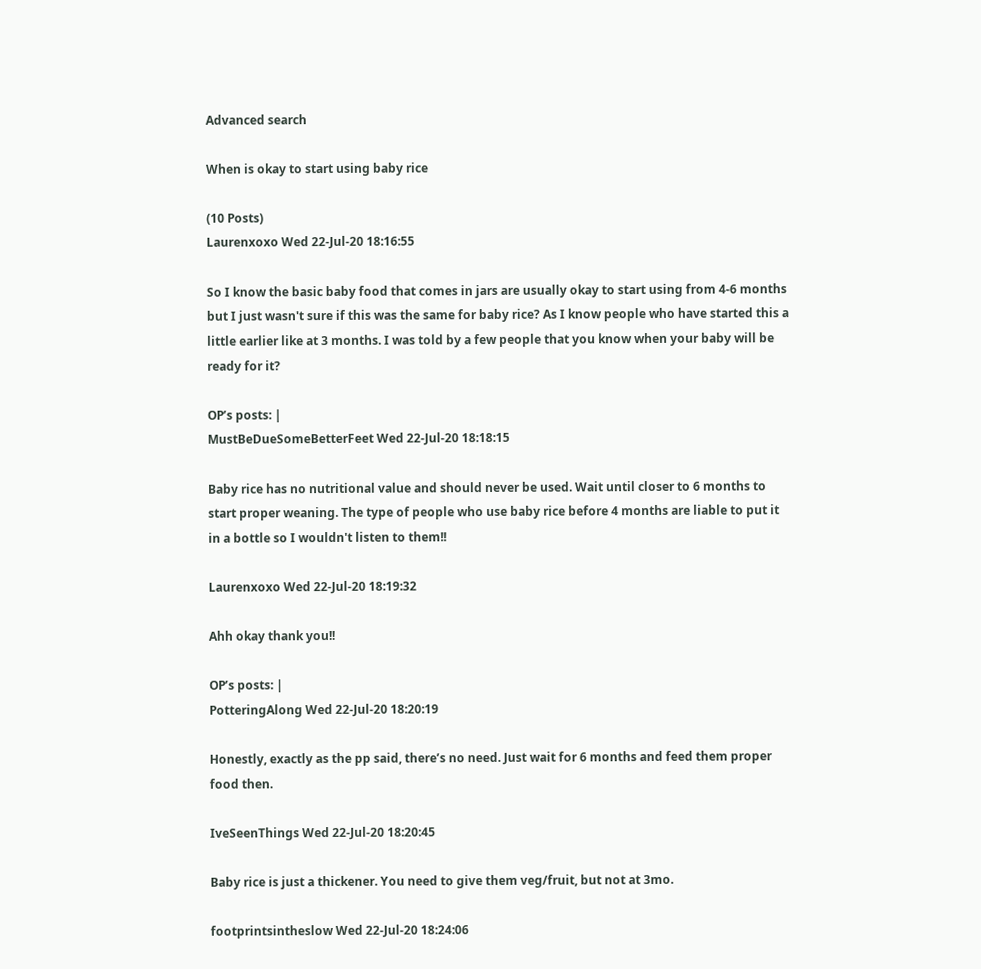Advanced search

When is okay to start using baby rice

(10 Posts)
Laurenxoxo Wed 22-Jul-20 18:16:55

So I know the basic baby food that comes in jars are usually okay to start using from 4-6 months but I just wasn't sure if this was the same for baby rice? As I know people who have started this a little earlier like at 3 months. I was told by a few people that you know when your baby will be ready for it?

OP’s posts: |
MustBeDueSomeBetterFeet Wed 22-Jul-20 18:18:15

Baby rice has no nutritional value and should never be used. Wait until closer to 6 months to start proper weaning. The type of people who use baby rice before 4 months are liable to put it in a bottle so I wouldn't listen to them!!

Laurenxoxo Wed 22-Jul-20 18:19:32

Ahh okay thank you!!

OP’s posts: |
PotteringAlong Wed 22-Jul-20 18:20:19

Honestly, exactly as the pp said, there’s no need. Just wait for 6 months and feed them proper food then.

IveSeenThings Wed 22-Jul-20 18:20:45

Baby rice is just a thickener. You need to give them veg/fruit, but not at 3mo.

footprintsintheslow Wed 22-Jul-20 18:24:06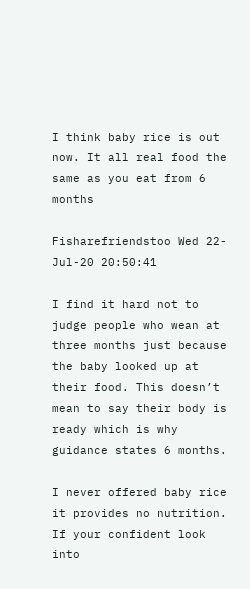I think baby rice is out now. It all real food the same as you eat from 6 months

Fisharefriendstoo Wed 22-Jul-20 20:50:41

I find it hard not to judge people who wean at three months just because the baby looked up at their food. This doesn’t mean to say their body is ready which is why guidance states 6 months.

I never offered baby rice it provides no nutrition. If your confident look into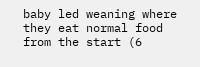baby led weaning where they eat normal food from the start (6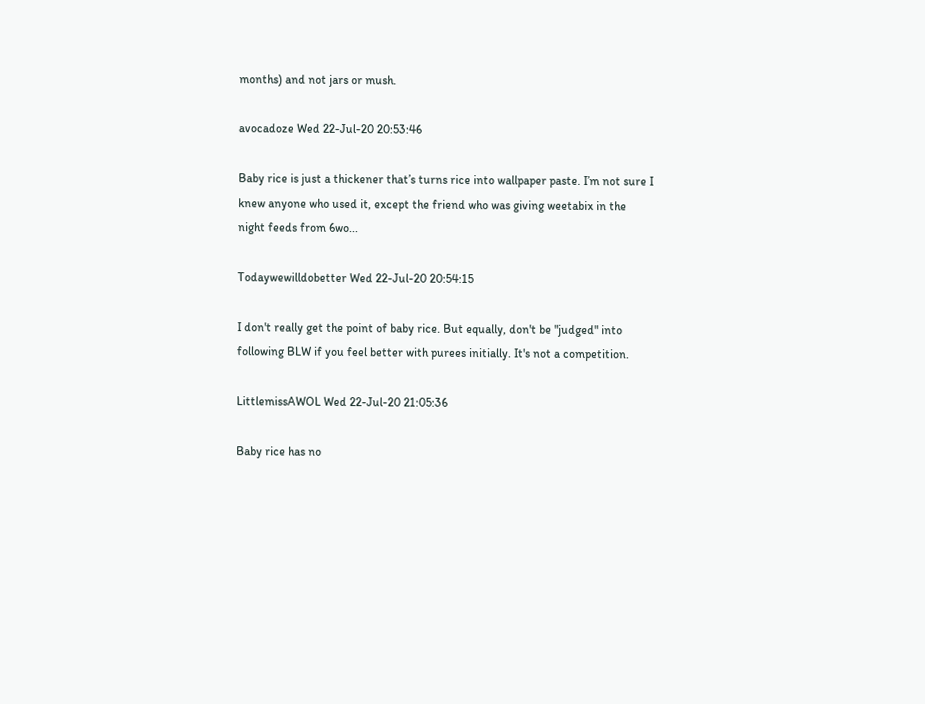months) and not jars or mush.

avocadoze Wed 22-Jul-20 20:53:46

Baby rice is just a thickener that’s turns rice into wallpaper paste. I’m not sure I knew anyone who used it, except the friend who was giving weetabix in the night feeds from 6wo...

Todaywewilldobetter Wed 22-Jul-20 20:54:15

I don't really get the point of baby rice. But equally, don't be "judged" into following BLW if you feel better with purees initially. It's not a competition.

LittlemissAWOL Wed 22-Jul-20 21:05:36

Baby rice has no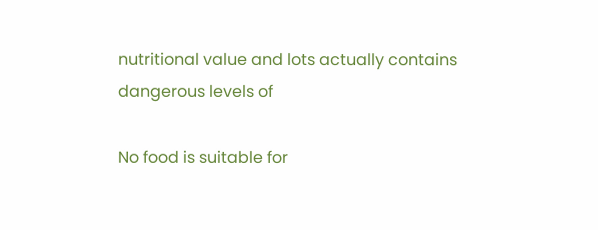nutritional value and lots actually contains dangerous levels of

No food is suitable for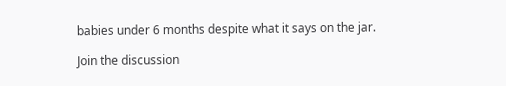babies under 6 months despite what it says on the jar.

Join the discussion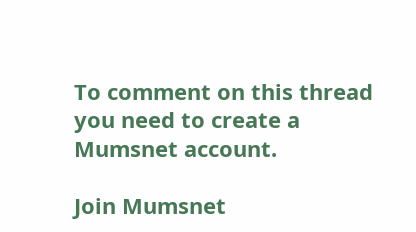To comment on this thread you need to create a Mumsnet account.

Join Mumsnet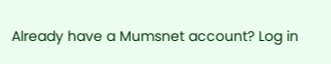Already have a Mumsnet account? Log in